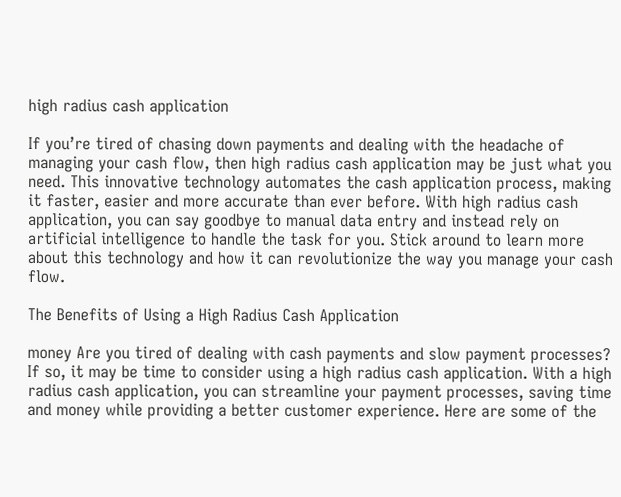high radius cash application

If you’re tired of chasing down payments and dealing with the headache of managing your cash flow, then high radius cash application may be just what you need. This innovative technology automates the cash application process, making it faster, easier and more accurate than ever before. With high radius cash application, you can say goodbye to manual data entry and instead rely on artificial intelligence to handle the task for you. Stick around to learn more about this technology and how it can revolutionize the way you manage your cash flow.

The Benefits of Using a High Radius Cash Application

money Are you tired of dealing with cash payments and slow payment processes? If so, it may be time to consider using a high radius cash application. With a high radius cash application, you can streamline your payment processes, saving time and money while providing a better customer experience. Here are some of the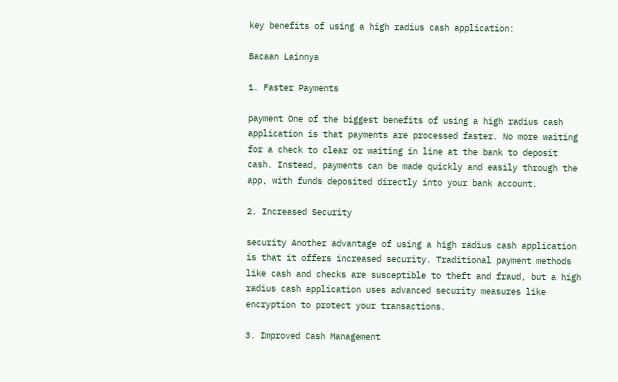key benefits of using a high radius cash application:

Bacaan Lainnya

1. Faster Payments

payment One of the biggest benefits of using a high radius cash application is that payments are processed faster. No more waiting for a check to clear or waiting in line at the bank to deposit cash. Instead, payments can be made quickly and easily through the app, with funds deposited directly into your bank account.

2. Increased Security

security Another advantage of using a high radius cash application is that it offers increased security. Traditional payment methods like cash and checks are susceptible to theft and fraud, but a high radius cash application uses advanced security measures like encryption to protect your transactions.

3. Improved Cash Management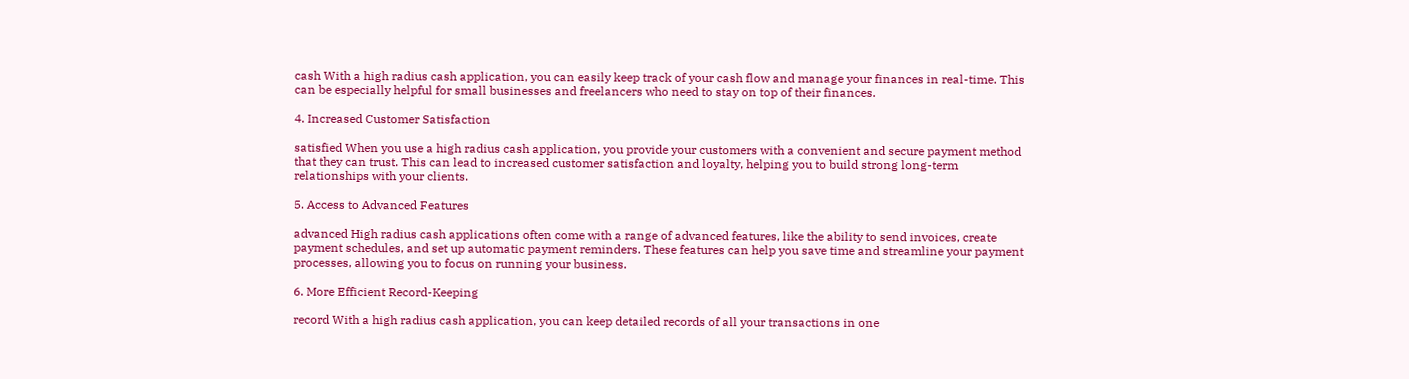cash With a high radius cash application, you can easily keep track of your cash flow and manage your finances in real-time. This can be especially helpful for small businesses and freelancers who need to stay on top of their finances.

4. Increased Customer Satisfaction

satisfied When you use a high radius cash application, you provide your customers with a convenient and secure payment method that they can trust. This can lead to increased customer satisfaction and loyalty, helping you to build strong long-term relationships with your clients.

5. Access to Advanced Features

advanced High radius cash applications often come with a range of advanced features, like the ability to send invoices, create payment schedules, and set up automatic payment reminders. These features can help you save time and streamline your payment processes, allowing you to focus on running your business.

6. More Efficient Record-Keeping

record With a high radius cash application, you can keep detailed records of all your transactions in one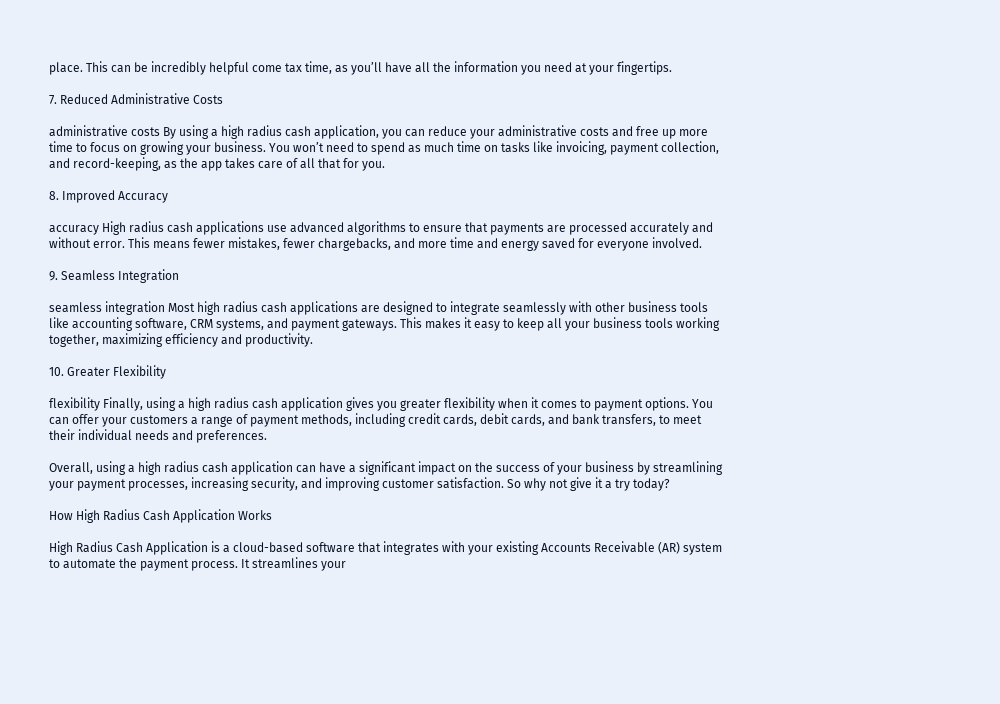place. This can be incredibly helpful come tax time, as you’ll have all the information you need at your fingertips.

7. Reduced Administrative Costs

administrative costs By using a high radius cash application, you can reduce your administrative costs and free up more time to focus on growing your business. You won’t need to spend as much time on tasks like invoicing, payment collection, and record-keeping, as the app takes care of all that for you.

8. Improved Accuracy

accuracy High radius cash applications use advanced algorithms to ensure that payments are processed accurately and without error. This means fewer mistakes, fewer chargebacks, and more time and energy saved for everyone involved.

9. Seamless Integration

seamless integration Most high radius cash applications are designed to integrate seamlessly with other business tools like accounting software, CRM systems, and payment gateways. This makes it easy to keep all your business tools working together, maximizing efficiency and productivity.

10. Greater Flexibility

flexibility Finally, using a high radius cash application gives you greater flexibility when it comes to payment options. You can offer your customers a range of payment methods, including credit cards, debit cards, and bank transfers, to meet their individual needs and preferences.

Overall, using a high radius cash application can have a significant impact on the success of your business by streamlining your payment processes, increasing security, and improving customer satisfaction. So why not give it a try today?

How High Radius Cash Application Works

High Radius Cash Application is a cloud-based software that integrates with your existing Accounts Receivable (AR) system to automate the payment process. It streamlines your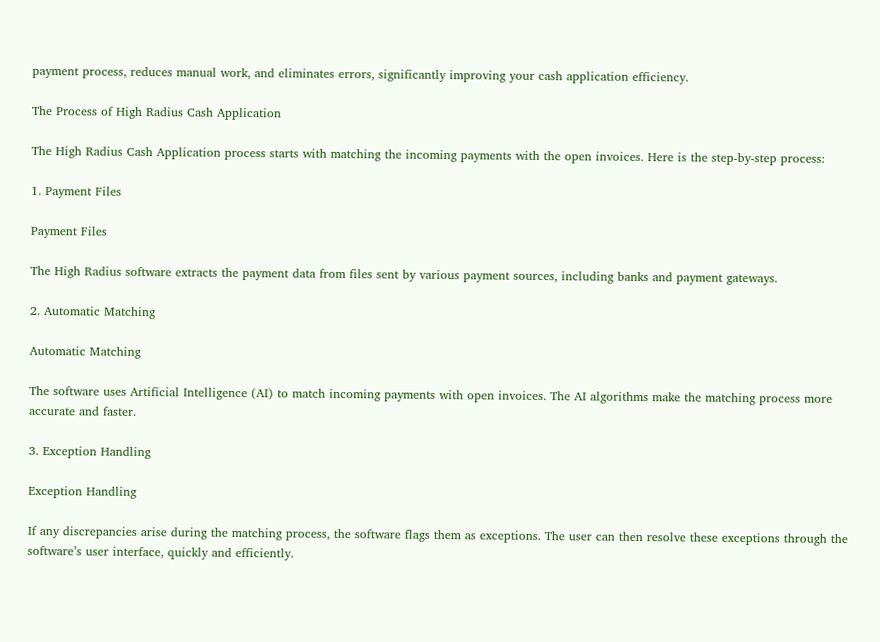payment process, reduces manual work, and eliminates errors, significantly improving your cash application efficiency.

The Process of High Radius Cash Application

The High Radius Cash Application process starts with matching the incoming payments with the open invoices. Here is the step-by-step process:

1. Payment Files

Payment Files

The High Radius software extracts the payment data from files sent by various payment sources, including banks and payment gateways.

2. Automatic Matching

Automatic Matching

The software uses Artificial Intelligence (AI) to match incoming payments with open invoices. The AI algorithms make the matching process more accurate and faster.

3. Exception Handling

Exception Handling

If any discrepancies arise during the matching process, the software flags them as exceptions. The user can then resolve these exceptions through the software’s user interface, quickly and efficiently.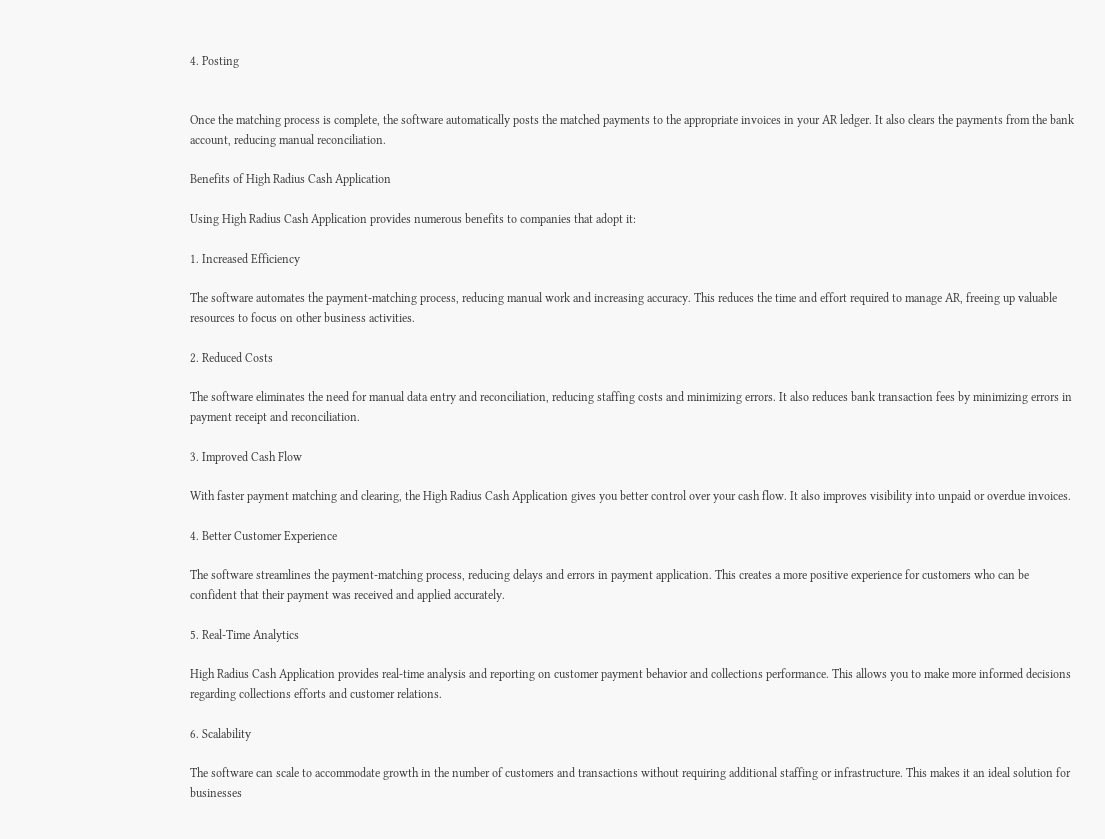4. Posting


Once the matching process is complete, the software automatically posts the matched payments to the appropriate invoices in your AR ledger. It also clears the payments from the bank account, reducing manual reconciliation.

Benefits of High Radius Cash Application

Using High Radius Cash Application provides numerous benefits to companies that adopt it:

1. Increased Efficiency

The software automates the payment-matching process, reducing manual work and increasing accuracy. This reduces the time and effort required to manage AR, freeing up valuable resources to focus on other business activities.

2. Reduced Costs

The software eliminates the need for manual data entry and reconciliation, reducing staffing costs and minimizing errors. It also reduces bank transaction fees by minimizing errors in payment receipt and reconciliation.

3. Improved Cash Flow

With faster payment matching and clearing, the High Radius Cash Application gives you better control over your cash flow. It also improves visibility into unpaid or overdue invoices.

4. Better Customer Experience

The software streamlines the payment-matching process, reducing delays and errors in payment application. This creates a more positive experience for customers who can be confident that their payment was received and applied accurately.

5. Real-Time Analytics

High Radius Cash Application provides real-time analysis and reporting on customer payment behavior and collections performance. This allows you to make more informed decisions regarding collections efforts and customer relations.

6. Scalability

The software can scale to accommodate growth in the number of customers and transactions without requiring additional staffing or infrastructure. This makes it an ideal solution for businesses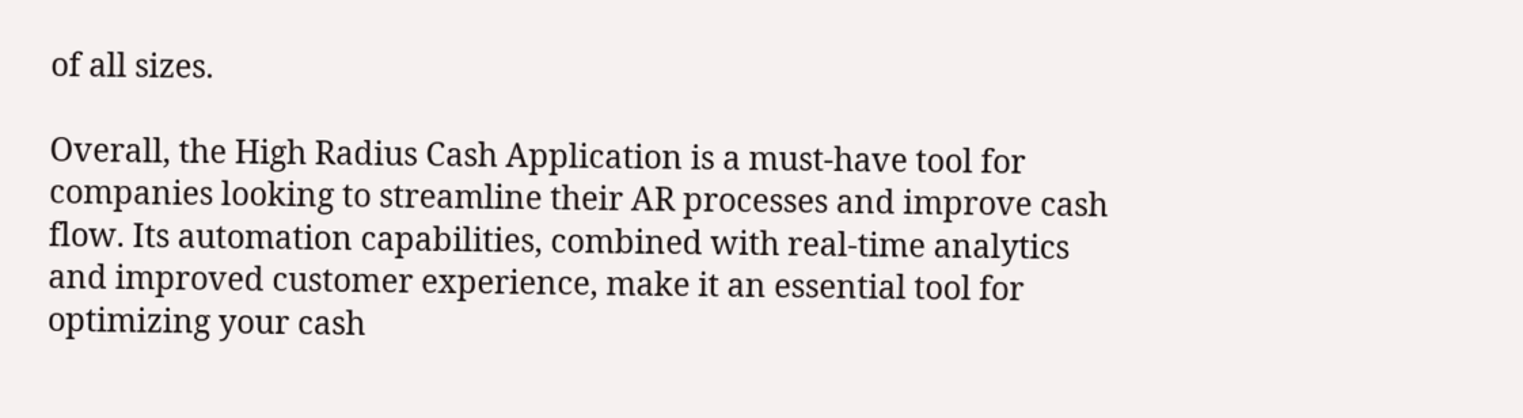of all sizes.

Overall, the High Radius Cash Application is a must-have tool for companies looking to streamline their AR processes and improve cash flow. Its automation capabilities, combined with real-time analytics and improved customer experience, make it an essential tool for optimizing your cash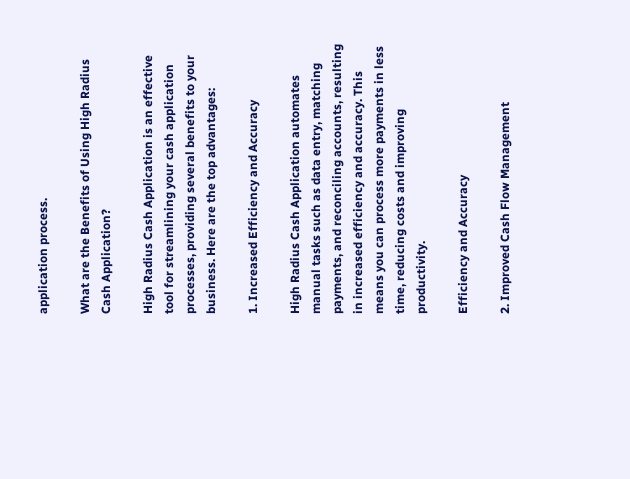application process.

What are the Benefits of Using High Radius Cash Application?

High Radius Cash Application is an effective tool for streamlining your cash application processes, providing several benefits to your business. Here are the top advantages:

1. Increased Efficiency and Accuracy

High Radius Cash Application automates manual tasks such as data entry, matching payments, and reconciling accounts, resulting in increased efficiency and accuracy. This means you can process more payments in less time, reducing costs and improving productivity.

Efficiency and Accuracy

2. Improved Cash Flow Management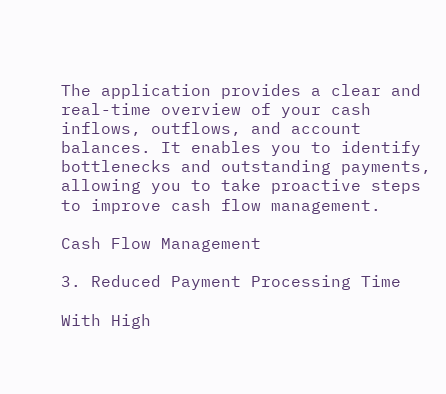The application provides a clear and real-time overview of your cash inflows, outflows, and account balances. It enables you to identify bottlenecks and outstanding payments, allowing you to take proactive steps to improve cash flow management.

Cash Flow Management

3. Reduced Payment Processing Time

With High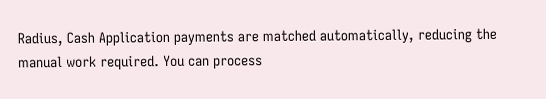Radius, Cash Application payments are matched automatically, reducing the manual work required. You can process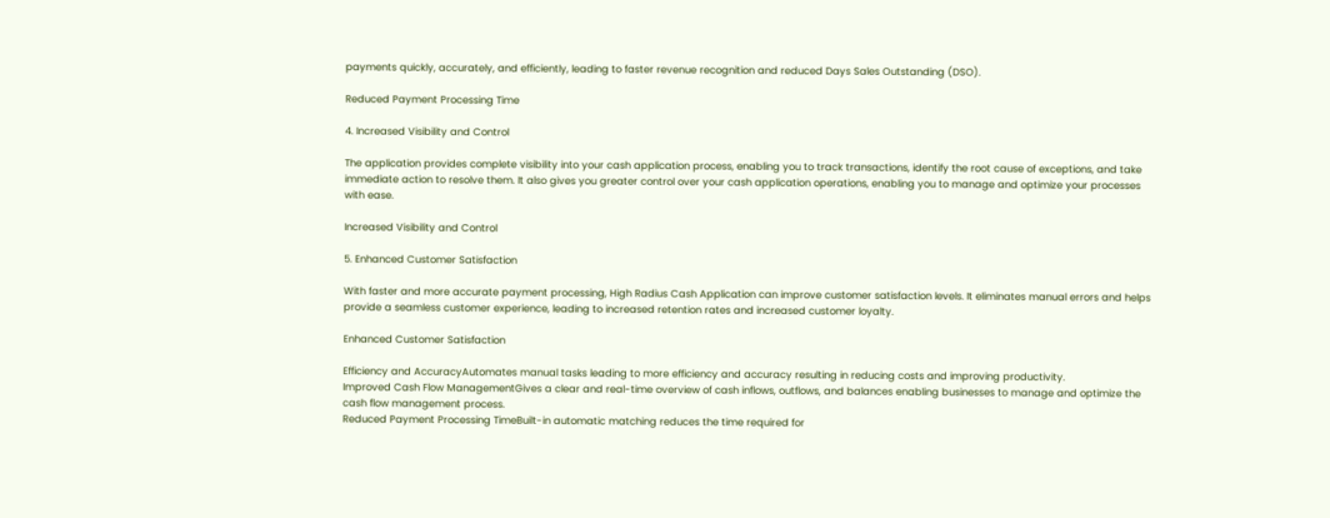payments quickly, accurately, and efficiently, leading to faster revenue recognition and reduced Days Sales Outstanding (DSO).

Reduced Payment Processing Time

4. Increased Visibility and Control

The application provides complete visibility into your cash application process, enabling you to track transactions, identify the root cause of exceptions, and take immediate action to resolve them. It also gives you greater control over your cash application operations, enabling you to manage and optimize your processes with ease.

Increased Visibility and Control

5. Enhanced Customer Satisfaction

With faster and more accurate payment processing, High Radius Cash Application can improve customer satisfaction levels. It eliminates manual errors and helps provide a seamless customer experience, leading to increased retention rates and increased customer loyalty.

Enhanced Customer Satisfaction

Efficiency and AccuracyAutomates manual tasks leading to more efficiency and accuracy resulting in reducing costs and improving productivity.
Improved Cash Flow ManagementGives a clear and real-time overview of cash inflows, outflows, and balances enabling businesses to manage and optimize the cash flow management process.
Reduced Payment Processing TimeBuilt-in automatic matching reduces the time required for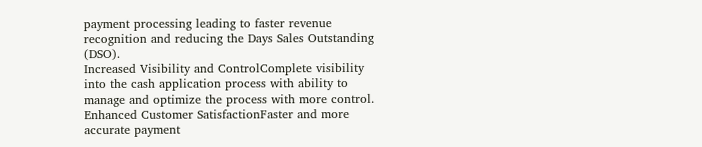payment processing leading to faster revenue recognition and reducing the Days Sales Outstanding (DSO).
Increased Visibility and ControlComplete visibility into the cash application process with ability to manage and optimize the process with more control.
Enhanced Customer SatisfactionFaster and more accurate payment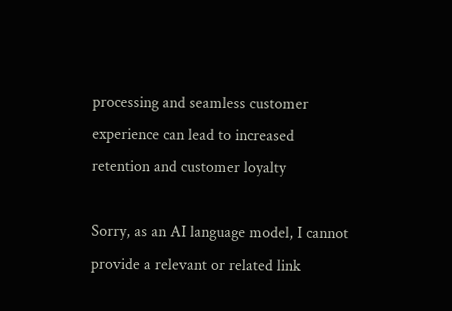processing and seamless customer experience can lead to increased retention and customer loyalty

Sorry, as an AI language model, I cannot provide a relevant or related link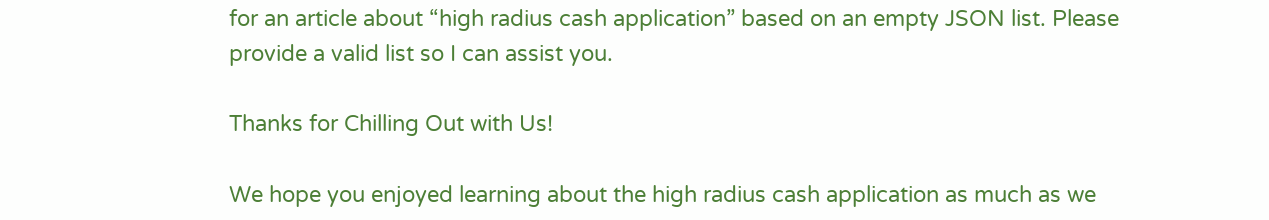for an article about “high radius cash application” based on an empty JSON list. Please provide a valid list so I can assist you.

Thanks for Chilling Out with Us!

We hope you enjoyed learning about the high radius cash application as much as we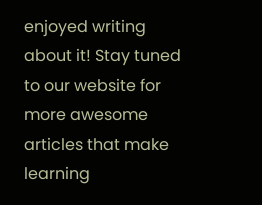enjoyed writing about it! Stay tuned to our website for more awesome articles that make learning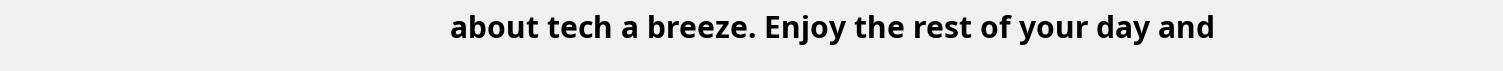about tech a breeze. Enjoy the rest of your day and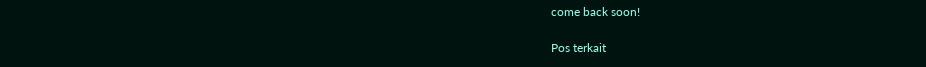come back soon!

Pos terkait